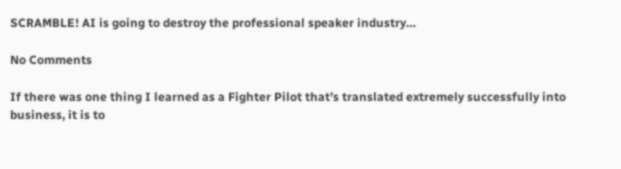SCRAMBLE! AI is going to destroy the professional speaker industry…

No Comments

If there was one thing I learned as a Fighter Pilot that’s translated extremely successfully into business, it is to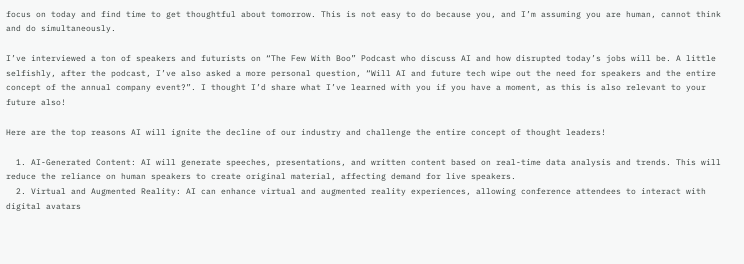focus on today and find time to get thoughtful about tomorrow. This is not easy to do because you, and I’m assuming you are human, cannot think and do simultaneously.

I’ve interviewed a ton of speakers and futurists on “The Few With Boo” Podcast who discuss AI and how disrupted today’s jobs will be. A little selfishly, after the podcast, I’ve also asked a more personal question, “Will AI and future tech wipe out the need for speakers and the entire concept of the annual company event?”. I thought I’d share what I’ve learned with you if you have a moment, as this is also relevant to your future also!

Here are the top reasons AI will ignite the decline of our industry and challenge the entire concept of thought leaders!

  1. AI-Generated Content: AI will generate speeches, presentations, and written content based on real-time data analysis and trends. This will reduce the reliance on human speakers to create original material, affecting demand for live speakers.
  2. Virtual and Augmented Reality: AI can enhance virtual and augmented reality experiences, allowing conference attendees to interact with digital avatars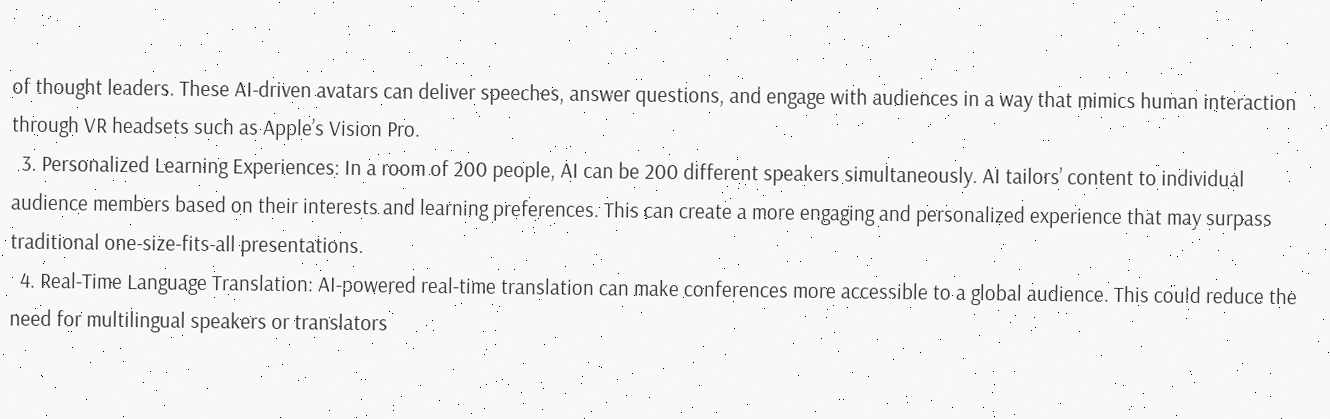of thought leaders. These AI-driven avatars can deliver speeches, answer questions, and engage with audiences in a way that mimics human interaction through VR headsets such as Apple’s Vision Pro.
  3. Personalized Learning Experiences: In a room of 200 people, AI can be 200 different speakers simultaneously. AI tailors’ content to individual audience members based on their interests and learning preferences. This can create a more engaging and personalized experience that may surpass traditional one-size-fits-all presentations.
  4. Real-Time Language Translation: AI-powered real-time translation can make conferences more accessible to a global audience. This could reduce the need for multilingual speakers or translators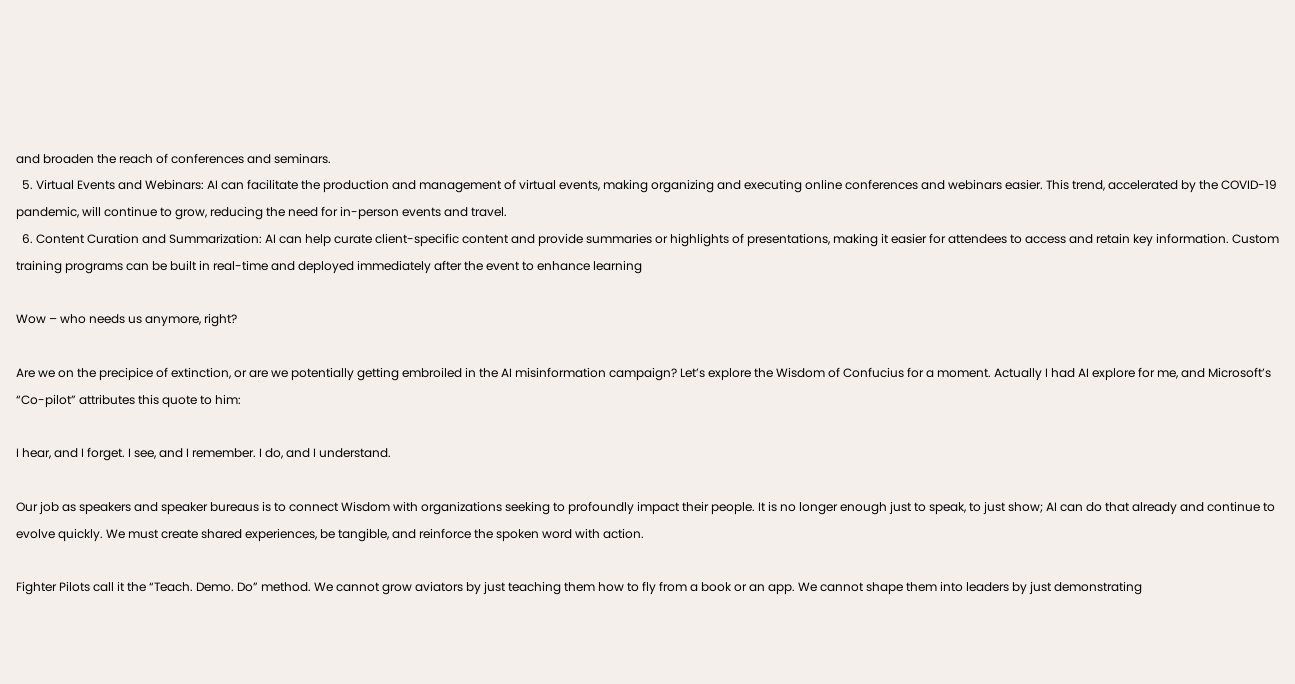and broaden the reach of conferences and seminars.
  5. Virtual Events and Webinars: AI can facilitate the production and management of virtual events, making organizing and executing online conferences and webinars easier. This trend, accelerated by the COVID-19 pandemic, will continue to grow, reducing the need for in-person events and travel.
  6. Content Curation and Summarization: AI can help curate client-specific content and provide summaries or highlights of presentations, making it easier for attendees to access and retain key information. Custom training programs can be built in real-time and deployed immediately after the event to enhance learning

Wow – who needs us anymore, right?

Are we on the precipice of extinction, or are we potentially getting embroiled in the AI misinformation campaign? Let’s explore the Wisdom of Confucius for a moment. Actually I had AI explore for me, and Microsoft’s “Co-pilot” attributes this quote to him:

I hear, and I forget. I see, and I remember. I do, and I understand.

Our job as speakers and speaker bureaus is to connect Wisdom with organizations seeking to profoundly impact their people. It is no longer enough just to speak, to just show; AI can do that already and continue to evolve quickly. We must create shared experiences, be tangible, and reinforce the spoken word with action.

Fighter Pilots call it the “Teach. Demo. Do” method. We cannot grow aviators by just teaching them how to fly from a book or an app. We cannot shape them into leaders by just demonstrating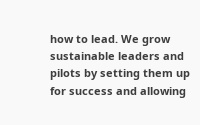how to lead. We grow sustainable leaders and pilots by setting them up for success and allowing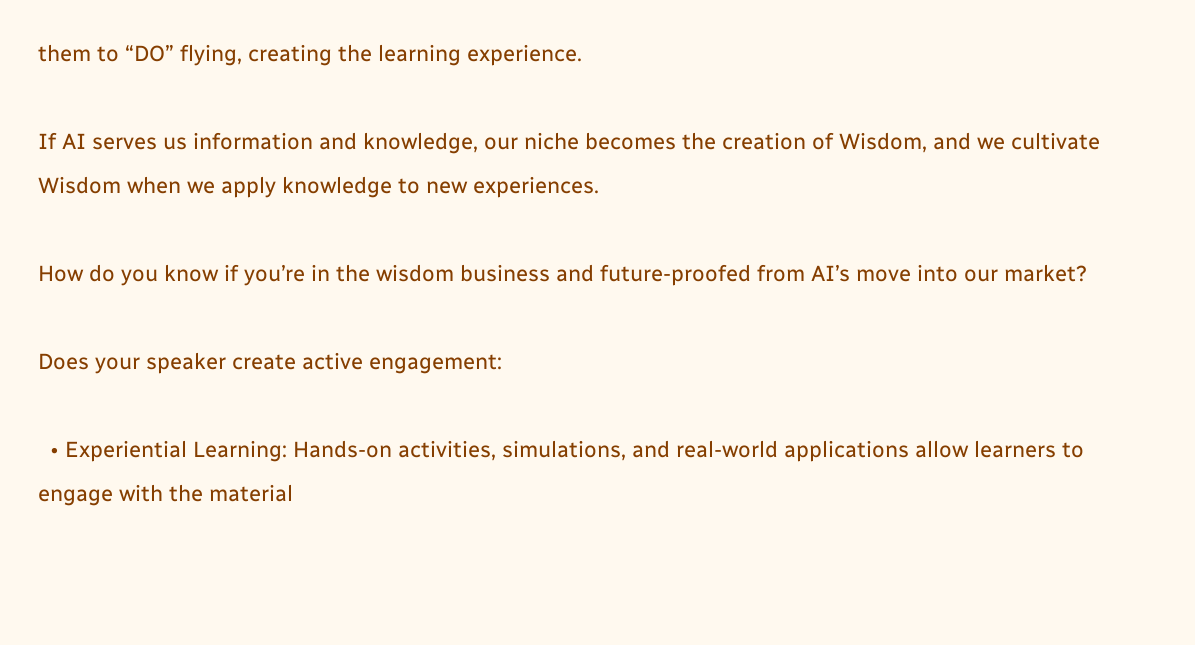them to “DO” flying, creating the learning experience.

If AI serves us information and knowledge, our niche becomes the creation of Wisdom, and we cultivate Wisdom when we apply knowledge to new experiences.

How do you know if you’re in the wisdom business and future-proofed from AI’s move into our market?

Does your speaker create active engagement:

  • Experiential Learning: Hands-on activities, simulations, and real-world applications allow learners to engage with the material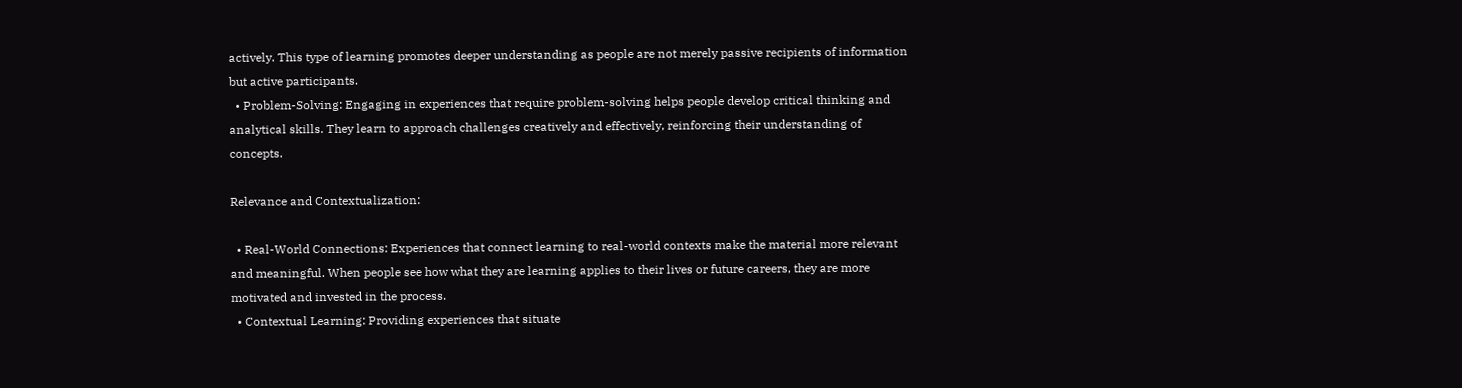actively. This type of learning promotes deeper understanding as people are not merely passive recipients of information but active participants.
  • Problem-Solving: Engaging in experiences that require problem-solving helps people develop critical thinking and analytical skills. They learn to approach challenges creatively and effectively, reinforcing their understanding of concepts.

Relevance and Contextualization:

  • Real-World Connections: Experiences that connect learning to real-world contexts make the material more relevant and meaningful. When people see how what they are learning applies to their lives or future careers, they are more motivated and invested in the process.
  • Contextual Learning: Providing experiences that situate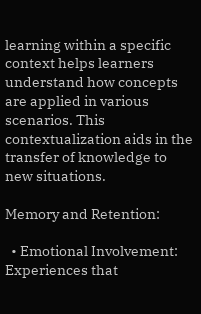learning within a specific context helps learners understand how concepts are applied in various scenarios. This contextualization aids in the transfer of knowledge to new situations.

Memory and Retention:

  • Emotional Involvement: Experiences that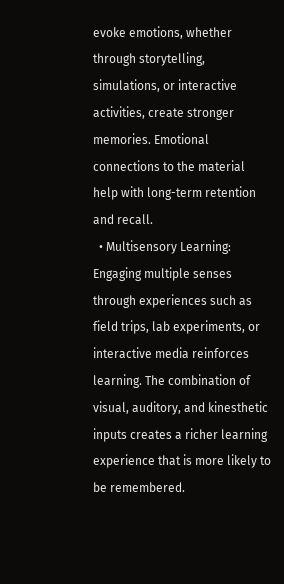evoke emotions, whether through storytelling, simulations, or interactive activities, create stronger memories. Emotional connections to the material help with long-term retention and recall.
  • Multisensory Learning: Engaging multiple senses through experiences such as field trips, lab experiments, or interactive media reinforces learning. The combination of visual, auditory, and kinesthetic inputs creates a richer learning experience that is more likely to be remembered.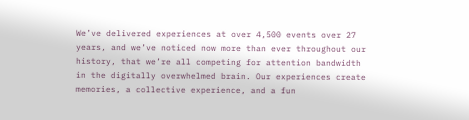We’ve delivered experiences at over 4,500 events over 27 years, and we’ve noticed now more than ever throughout our history, that we’re all competing for attention bandwidth in the digitally overwhelmed brain. Our experiences create memories, a collective experience, and a fun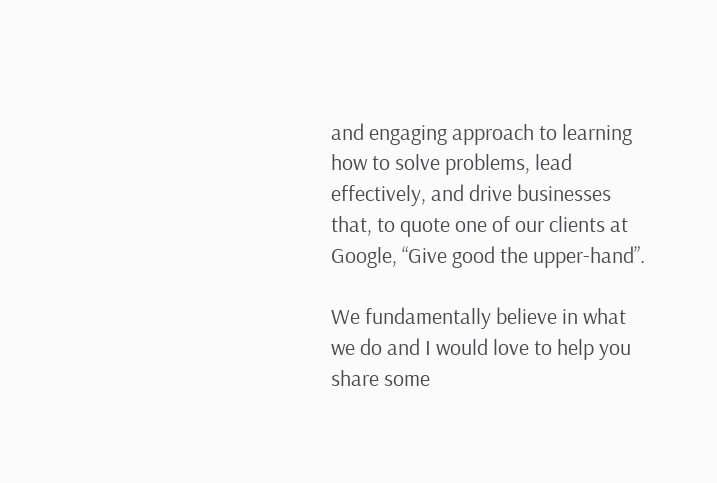and engaging approach to learning how to solve problems, lead effectively, and drive businesses that, to quote one of our clients at Google, “Give good the upper-hand”.

We fundamentally believe in what we do and I would love to help you share some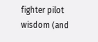fighter pilot wisdom (and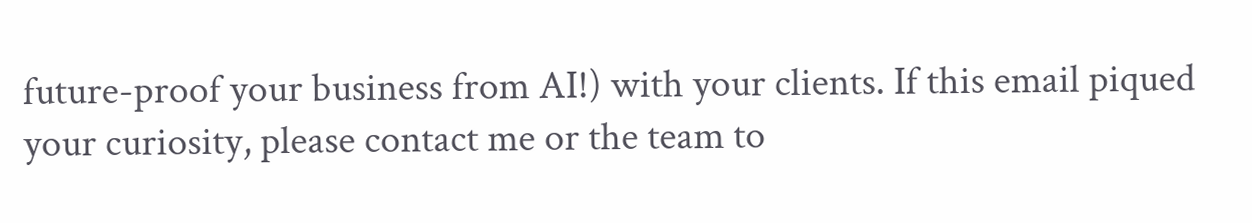future-proof your business from AI!) with your clients. If this email piqued your curiosity, please contact me or the team to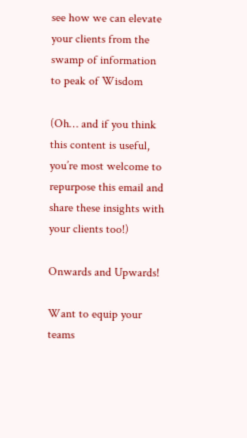see how we can elevate your clients from the swamp of information to peak of Wisdom

(Oh… and if you think this content is useful, you’re most welcome to repurpose this email and share these insights with your clients too!)

Onwards and Upwards!

Want to equip your teams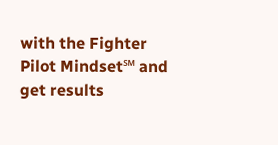with the Fighter Pilot Mindset℠ and get results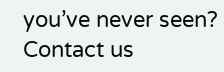you’ve never seen? Contact us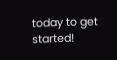today to get started!